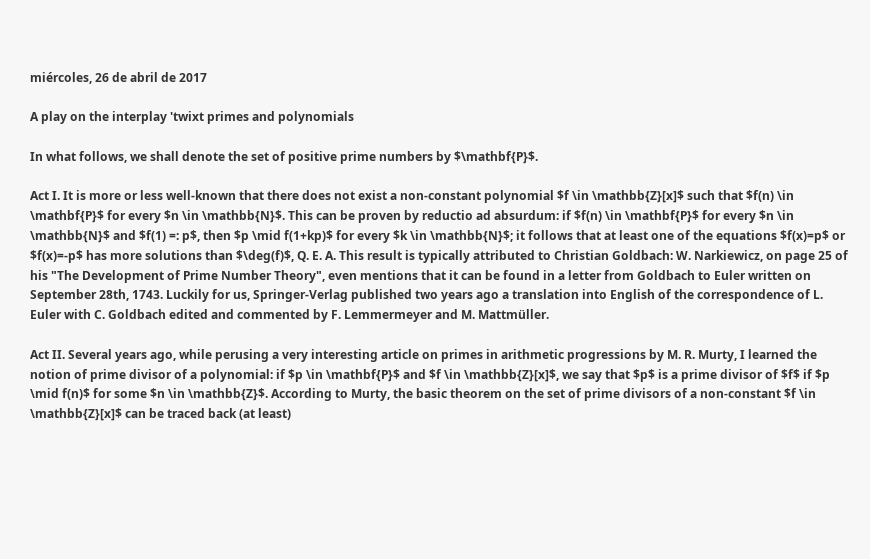miércoles, 26 de abril de 2017

A play on the interplay 'twixt primes and polynomials

In what follows, we shall denote the set of positive prime numbers by $\mathbf{P}$.

Act I. It is more or less well-known that there does not exist a non-constant polynomial $f \in \mathbb{Z}[x]$ such that $f(n) \in \mathbf{P}$ for every $n \in \mathbb{N}$. This can be proven by reductio ad absurdum: if $f(n) \in \mathbf{P}$ for every $n \in \mathbb{N}$ and $f(1) =: p$, then $p \mid f(1+kp)$ for every $k \in \mathbb{N}$; it follows that at least one of the equations $f(x)=p$ or $f(x)=-p$ has more solutions than $\deg(f)$, Q. E. A. This result is typically attributed to Christian Goldbach: W. Narkiewicz, on page 25 of his "The Development of Prime Number Theory", even mentions that it can be found in a letter from Goldbach to Euler written on September 28th, 1743. Luckily for us, Springer-Verlag published two years ago a translation into English of the correspondence of L. Euler with C. Goldbach edited and commented by F. Lemmermeyer and M. Mattmüller.

Act II. Several years ago, while perusing a very interesting article on primes in arithmetic progressions by M. R. Murty, I learned the notion of prime divisor of a polynomial: if $p \in \mathbf{P}$ and $f \in \mathbb{Z}[x]$, we say that $p$ is a prime divisor of $f$ if $p \mid f(n)$ for some $n \in \mathbb{Z}$. According to Murty, the basic theorem on the set of prime divisors of a non-constant $f \in \mathbb{Z}[x]$ can be traced back (at least)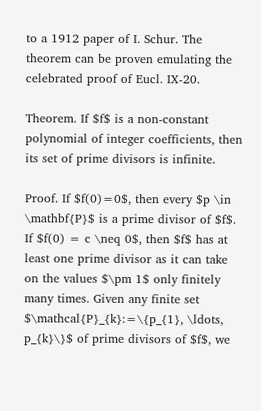to a 1912 paper of I. Schur. The theorem can be proven emulating the celebrated proof of Eucl. IX-20.

Theorem. If $f$ is a non-constant polynomial of integer coefficients, then its set of prime divisors is infinite.

Proof. If $f(0)=0$, then every $p \in \mathbf{P}$ is a prime divisor of $f$. If $f(0) = c \neq 0$, then $f$ has at least one prime divisor as it can take on the values $\pm 1$ only finitely many times. Given any finite set $\mathcal{P}_{k}:=\{p_{1}, \ldots, p_{k}\}$ of prime divisors of $f$, we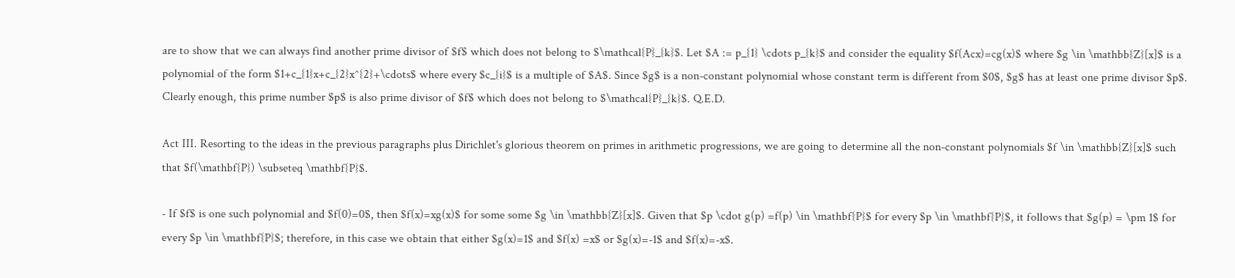are to show that we can always find another prime divisor of $f$ which does not belong to $\mathcal{P}_{k}$. Let $A := p_{1} \cdots p_{k}$ and consider the equality $f(Acx)=cg(x)$ where $g \in \mathbb{Z}[x]$ is a polynomial of the form $1+c_{1}x+c_{2}x^{2}+\cdots$ where every $c_{i}$ is a multiple of $A$. Since $g$ is a non-constant polynomial whose constant term is different from $0$, $g$ has at least one prime divisor $p$. Clearly enough, this prime number $p$ is also prime divisor of $f$ which does not belong to $\mathcal{P}_{k}$. Q.E.D.

Act III. Resorting to the ideas in the previous paragraphs plus Dirichlet's glorious theorem on primes in arithmetic progressions, we are going to determine all the non-constant polynomials $f \in \mathbb{Z}[x]$ such that $f(\mathbf{P}) \subseteq \mathbf{P}$.

- If $f$ is one such polynomial and $f(0)=0$, then $f(x)=xg(x)$ for some some $g \in \mathbb{Z}[x]$. Given that $p \cdot g(p) =f(p) \in \mathbf{P}$ for every $p \in \mathbf{P}$, it follows that $g(p) = \pm 1$ for every $p \in \mathbf{P}$; therefore, in this case we obtain that either $g(x)=1$ and $f(x) =x$ or $g(x)=-1$ and $f(x)=-x$.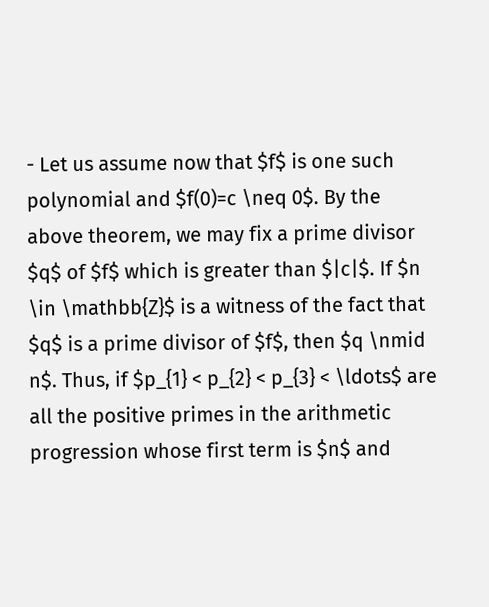- Let us assume now that $f$ is one such polynomial and $f(0)=c \neq 0$. By the above theorem, we may fix a prime divisor $q$ of $f$ which is greater than $|c|$. If $n \in \mathbb{Z}$ is a witness of the fact that $q$ is a prime divisor of $f$, then $q \nmid n$. Thus, if $p_{1} < p_{2} < p_{3} < \ldots$ are all the positive primes in the arithmetic progression whose first term is $n$ and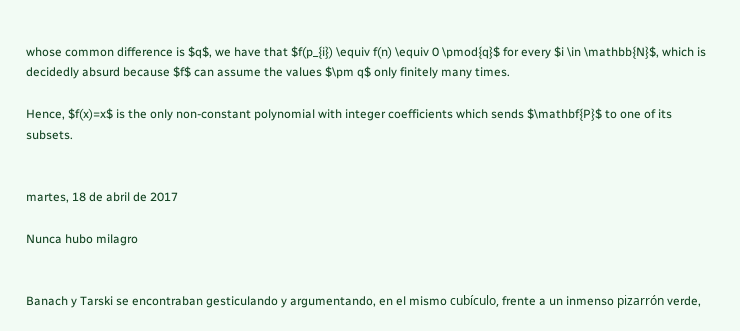whose common difference is $q$, we have that $f(p_{i}) \equiv f(n) \equiv 0 \pmod{q}$ for every $i \in \mathbb{N}$, which is decidedly absurd because $f$ can assume the values $\pm q$ only finitely many times.

Hence, $f(x)=x$ is the only non-constant polynomial with integer coefficients which sends $\mathbf{P}$ to one of its subsets.


martes, 18 de abril de 2017

Nunca hubo milagro


Banach y Tarski se encontraban gesticulando y argumentando, en el mismo cubículo, frente a un inmenso pizarrón verde,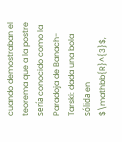cuando demostraban el teorema que a la postre sería conocido como la Paradoja de Banach-Tarski: dada una bola sólida en $\mathbb{R}^{3}$,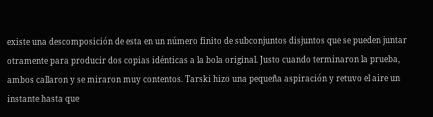existe una descomposición de esta en un número finito de subconjuntos disjuntos que se pueden juntar otramente para producir dos copias idénticas a la bola original. Justo cuando terminaron la prueba, ambos callaron y se miraron muy contentos. Tarski hizo una pequeña aspiración y retuvo el aire un instante hasta que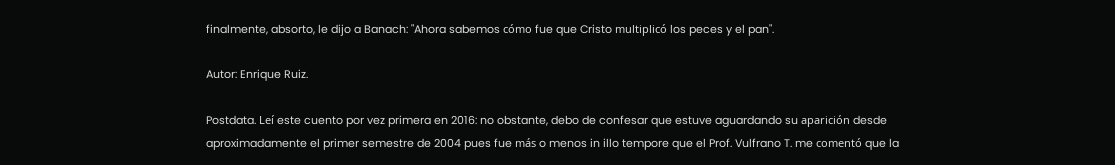finalmente, absorto, le dijo a Banach: "Ahora sabemos cómo fue que Cristo multiplicó los peces y el pan".

Autor: Enrique Ruiz.

Postdata. Leí este cuento por vez primera en 2016: no obstante, debo de confesar que estuve aguardando su aparición desde aproximadamente el primer semestre de 2004 pues fue más o menos in illo tempore que el Prof. Vulfrano T. me comentó que la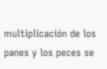multiplicación de los panes y los peces se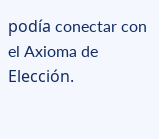podía conectar con el Axioma de Elección.